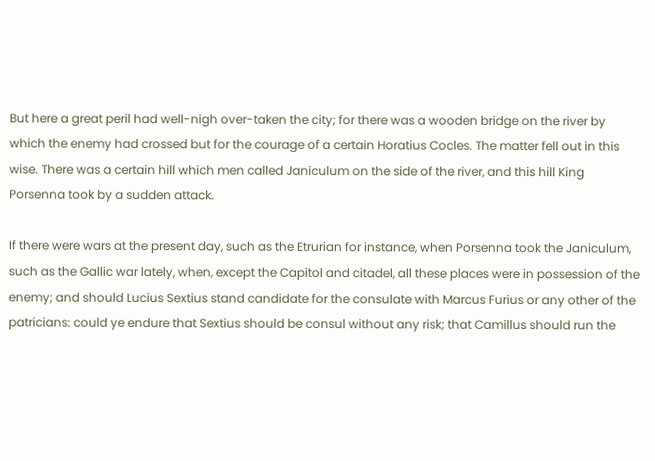But here a great peril had well-nigh over-taken the city; for there was a wooden bridge on the river by which the enemy had crossed but for the courage of a certain Horatius Cocles. The matter fell out in this wise. There was a certain hill which men called Janiculum on the side of the river, and this hill King Porsenna took by a sudden attack.

If there were wars at the present day, such as the Etrurian for instance, when Porsenna took the Janiculum, such as the Gallic war lately, when, except the Capitol and citadel, all these places were in possession of the enemy; and should Lucius Sextius stand candidate for the consulate with Marcus Furius or any other of the patricians: could ye endure that Sextius should be consul without any risk; that Camillus should run the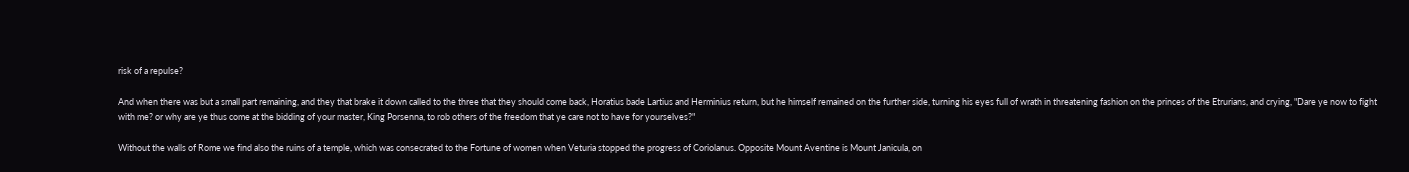risk of a repulse?

And when there was but a small part remaining, and they that brake it down called to the three that they should come back, Horatius bade Lartius and Herminius return, but he himself remained on the further side, turning his eyes full of wrath in threatening fashion on the princes of the Etrurians, and crying, "Dare ye now to fight with me? or why are ye thus come at the bidding of your master, King Porsenna, to rob others of the freedom that ye care not to have for yourselves?"

Without the walls of Rome we find also the ruins of a temple, which was consecrated to the Fortune of women when Veturia stopped the progress of Coriolanus. Opposite Mount Aventine is Mount Janicula, on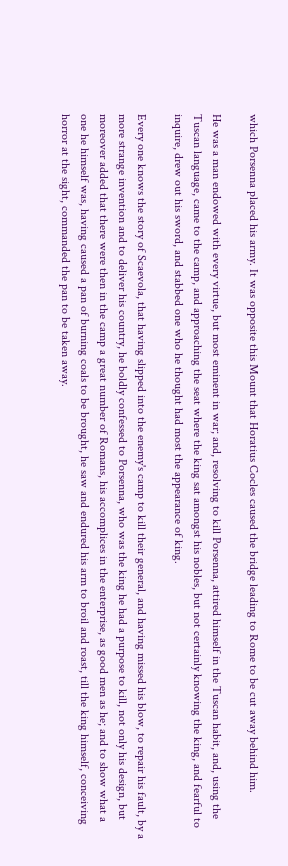which Porsenna placed his army. It was opposite this Mount that Horatius Cocles caused the bridge leading to Rome to be cut away behind him.

He was a man endowed with every virtue, but most eminent in war; and, resolving to kill Porsenna, attired himself in the Tuscan habit, and, using the Tuscan language, came to the camp, and approaching the seat where the king sat amongst his nobles, but not certainly knowing the king, and fearful to inquire, drew out his sword, and stabbed one who he thought had most the appearance of king.

Every one knows the story of Scaevola, that having slipped into the enemy's camp to kill their general, and having missed his blow, to repair his fault, by a more strange invention and to deliver his country, he boldly confessed to Porsenna, who was the king he had a purpose to kill, not only his design, but moreover added that there were then in the camp a great number of Romans, his accomplices in the enterprise, as good men as he; and to show what a one he himself was, having caused a pan of burning coals to be brought, he saw and endured his arm to broil and roast, till the king himself, conceiving horror at the sight, commanded the pan to be taken away.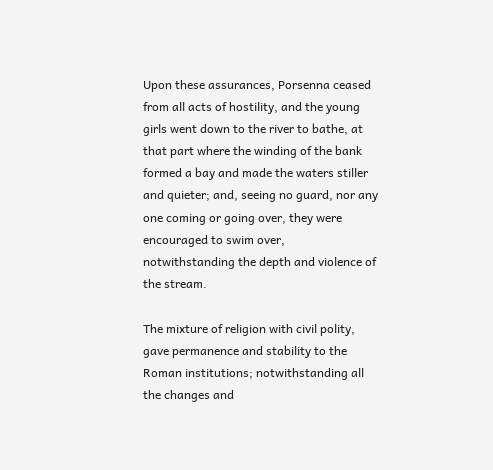Upon these assurances, Porsenna ceased from all acts of hostility, and the young girls went down to the river to bathe, at that part where the winding of the bank formed a bay and made the waters stiller and quieter; and, seeing no guard, nor any one coming or going over, they were encouraged to swim over, notwithstanding the depth and violence of the stream.

The mixture of religion with civil polity, gave permanence and stability to the Roman institutions; notwithstanding all the changes and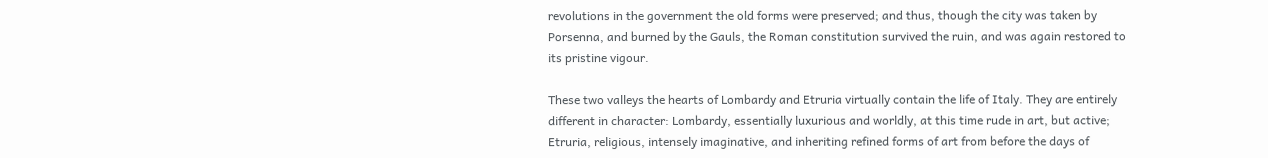revolutions in the government the old forms were preserved; and thus, though the city was taken by Porsenna, and burned by the Gauls, the Roman constitution survived the ruin, and was again restored to its pristine vigour.

These two valleys the hearts of Lombardy and Etruria virtually contain the life of Italy. They are entirely different in character: Lombardy, essentially luxurious and worldly, at this time rude in art, but active; Etruria, religious, intensely imaginative, and inheriting refined forms of art from before the days of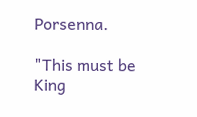Porsenna.

"This must be King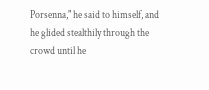Porsenna," he said to himself, and he glided stealthily through the crowd until he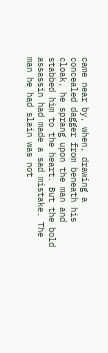came near by, when, drawing a concealed dagger from beneath his cloak, he sprang upon the man and stabbed him to the heart. But the bold assassin had made a sad mistake. The man he had slain was not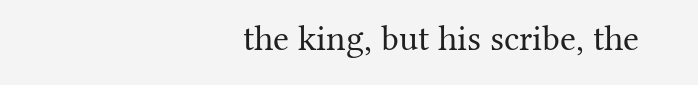the king, but his scribe, the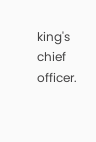king's chief officer.